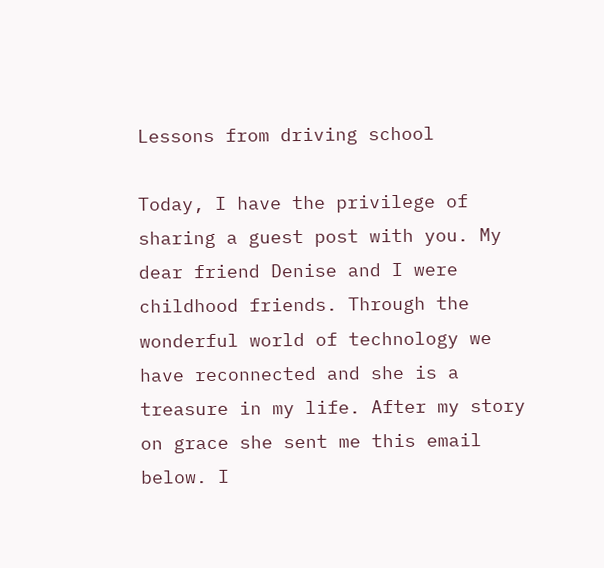Lessons from driving school

Today, I have the privilege of sharing a guest post with you. My dear friend Denise and I were childhood friends. Through the wonderful world of technology we have reconnected and she is a treasure in my life. After my story on grace she sent me this email below. I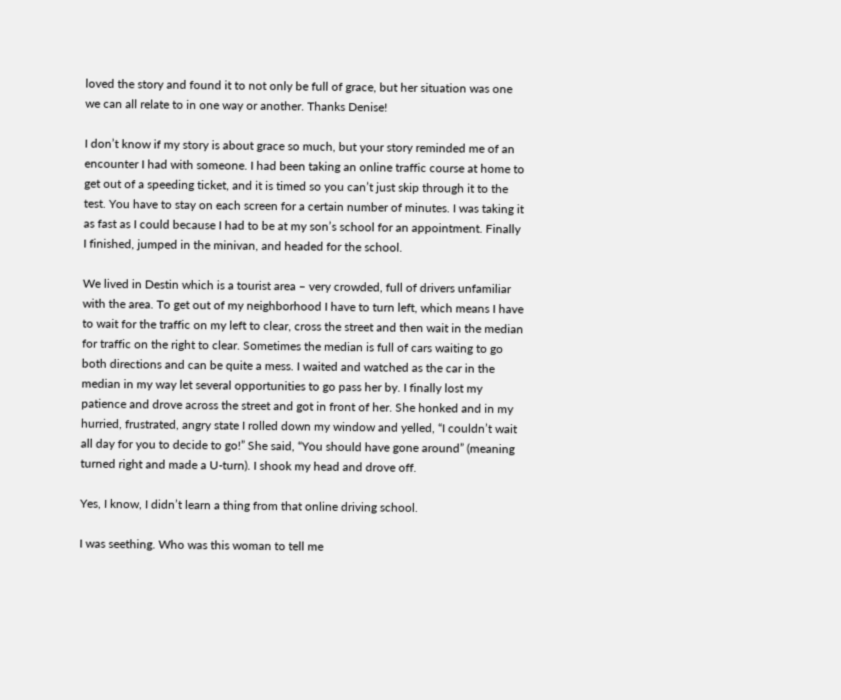loved the story and found it to not only be full of grace, but her situation was one we can all relate to in one way or another. Thanks Denise!

I don’t know if my story is about grace so much, but your story reminded me of an encounter I had with someone. I had been taking an online traffic course at home to get out of a speeding ticket, and it is timed so you can’t just skip through it to the test. You have to stay on each screen for a certain number of minutes. I was taking it as fast as I could because I had to be at my son’s school for an appointment. Finally I finished, jumped in the minivan, and headed for the school.

We lived in Destin which is a tourist area – very crowded, full of drivers unfamiliar with the area. To get out of my neighborhood I have to turn left, which means I have to wait for the traffic on my left to clear, cross the street and then wait in the median for traffic on the right to clear. Sometimes the median is full of cars waiting to go both directions and can be quite a mess. I waited and watched as the car in the median in my way let several opportunities to go pass her by. I finally lost my patience and drove across the street and got in front of her. She honked and in my hurried, frustrated, angry state I rolled down my window and yelled, “I couldn’t wait all day for you to decide to go!” She said, “You should have gone around” (meaning turned right and made a U-turn). I shook my head and drove off.

Yes, I know, I didn’t learn a thing from that online driving school.

I was seething. Who was this woman to tell me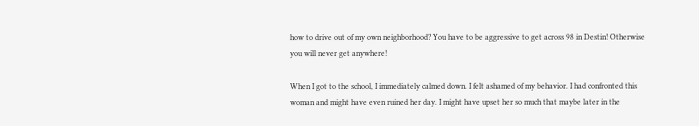how to drive out of my own neighborhood? You have to be aggressive to get across 98 in Destin! Otherwise you will never get anywhere!

When I got to the school, I immediately calmed down. I felt ashamed of my behavior. I had confronted this woman and might have even ruined her day. I might have upset her so much that maybe later in the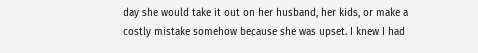day she would take it out on her husband, her kids, or make a costly mistake somehow because she was upset. I knew I had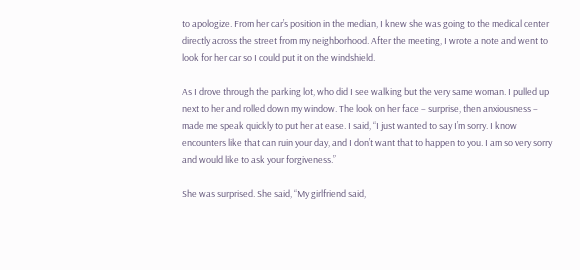to apologize. From her car’s position in the median, I knew she was going to the medical center directly across the street from my neighborhood. After the meeting, I wrote a note and went to look for her car so I could put it on the windshield.

As I drove through the parking lot, who did I see walking but the very same woman. I pulled up next to her and rolled down my window. The look on her face – surprise, then anxiousness – made me speak quickly to put her at ease. I said, “I just wanted to say I’m sorry. I know encounters like that can ruin your day, and I don’t want that to happen to you. I am so very sorry and would like to ask your forgiveness.”

She was surprised. She said, “My girlfriend said,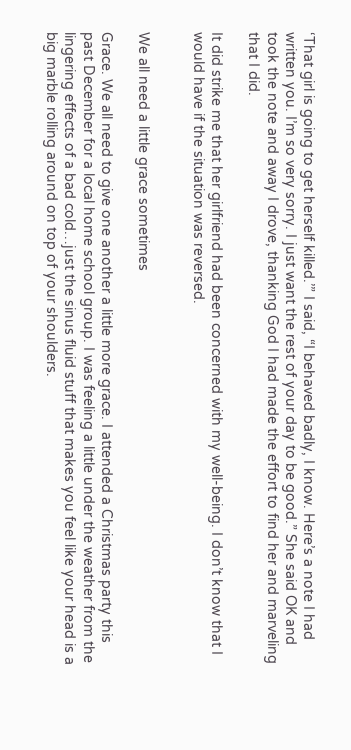‘That girl is going to get herself killed.’” I said, “I behaved badly, I know. Here’s a note I had written you. I’m so very sorry. I just want the rest of your day to be good.” She said OK and took the note and away I drove, thanking God I had made the effort to find her and marveling that I did.

It did strike me that her girlfriend had been concerned with my well-being. I don’t know that I would have if the situation was reversed.


We all need a little grace sometimes

Grace. We all need to give one another a little more grace. I attended a Christmas party this past December for a local home school group. I was feeling a little under the weather from the lingering effects of a bad cold…just the sinus fluid stuff that makes you feel like your head is a big marble rolling around on top of your shoulders.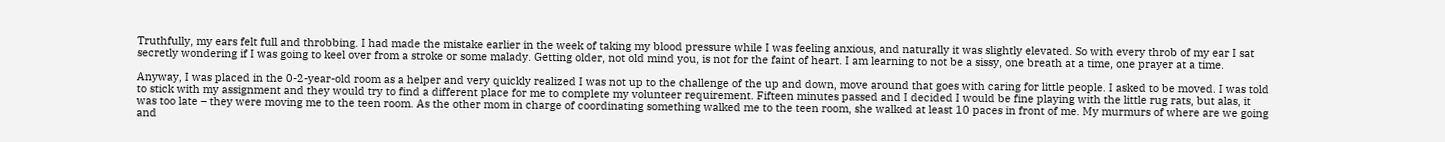Truthfully, my ears felt full and throbbing. I had made the mistake earlier in the week of taking my blood pressure while I was feeling anxious, and naturally it was slightly elevated. So with every throb of my ear I sat secretly wondering if I was going to keel over from a stroke or some malady. Getting older, not old mind you, is not for the faint of heart. I am learning to not be a sissy, one breath at a time, one prayer at a time.

Anyway, I was placed in the 0-2-year-old room as a helper and very quickly realized I was not up to the challenge of the up and down, move around that goes with caring for little people. I asked to be moved. I was told to stick with my assignment and they would try to find a different place for me to complete my volunteer requirement. Fifteen minutes passed and I decided I would be fine playing with the little rug rats, but alas, it was too late – they were moving me to the teen room. As the other mom in charge of coordinating something walked me to the teen room, she walked at least 10 paces in front of me. My murmurs of where are we going and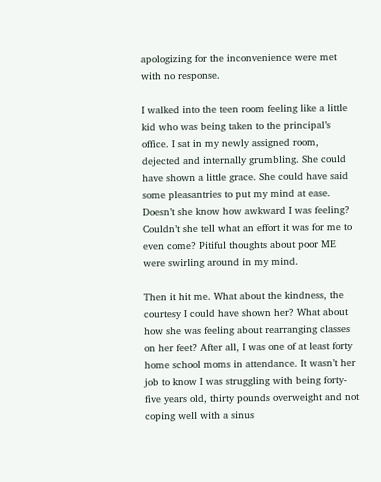apologizing for the inconvenience were met with no response.

I walked into the teen room feeling like a little kid who was being taken to the principal’s office. I sat in my newly assigned room, dejected and internally grumbling. She could have shown a little grace. She could have said some pleasantries to put my mind at ease. Doesn’t she know how awkward I was feeling? Couldn’t she tell what an effort it was for me to even come? Pitiful thoughts about poor ME were swirling around in my mind.

Then it hit me. What about the kindness, the courtesy I could have shown her? What about how she was feeling about rearranging classes on her feet? After all, I was one of at least forty home school moms in attendance. It wasn’t her job to know I was struggling with being forty-five years old, thirty pounds overweight and not coping well with a sinus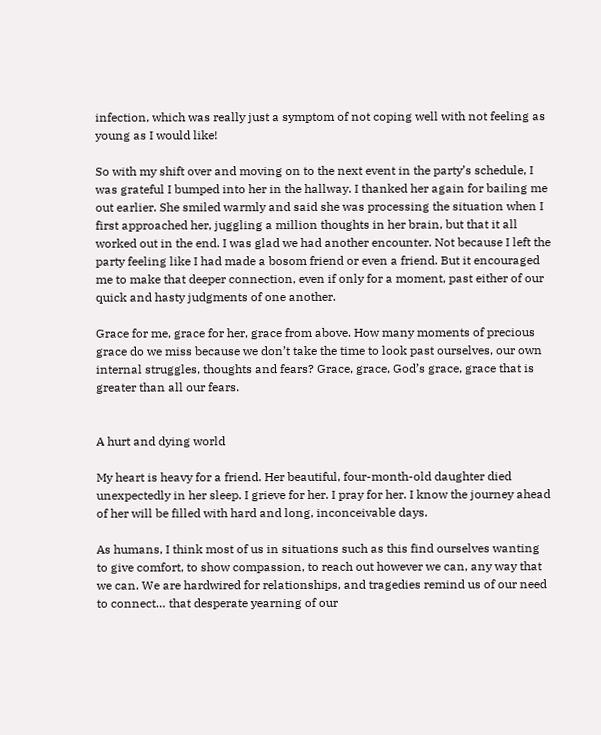infection, which was really just a symptom of not coping well with not feeling as young as I would like!

So with my shift over and moving on to the next event in the party’s schedule, I was grateful I bumped into her in the hallway. I thanked her again for bailing me out earlier. She smiled warmly and said she was processing the situation when I first approached her, juggling a million thoughts in her brain, but that it all worked out in the end. I was glad we had another encounter. Not because I left the party feeling like I had made a bosom friend or even a friend. But it encouraged me to make that deeper connection, even if only for a moment, past either of our quick and hasty judgments of one another.

Grace for me, grace for her, grace from above. How many moments of precious grace do we miss because we don’t take the time to look past ourselves, our own internal struggles, thoughts and fears? Grace, grace, God’s grace, grace that is greater than all our fears.


A hurt and dying world

My heart is heavy for a friend. Her beautiful, four-month-old daughter died unexpectedly in her sleep. I grieve for her. I pray for her. I know the journey ahead of her will be filled with hard and long, inconceivable days.

As humans, I think most of us in situations such as this find ourselves wanting to give comfort, to show compassion, to reach out however we can, any way that we can. We are hardwired for relationships, and tragedies remind us of our need to connect… that desperate yearning of our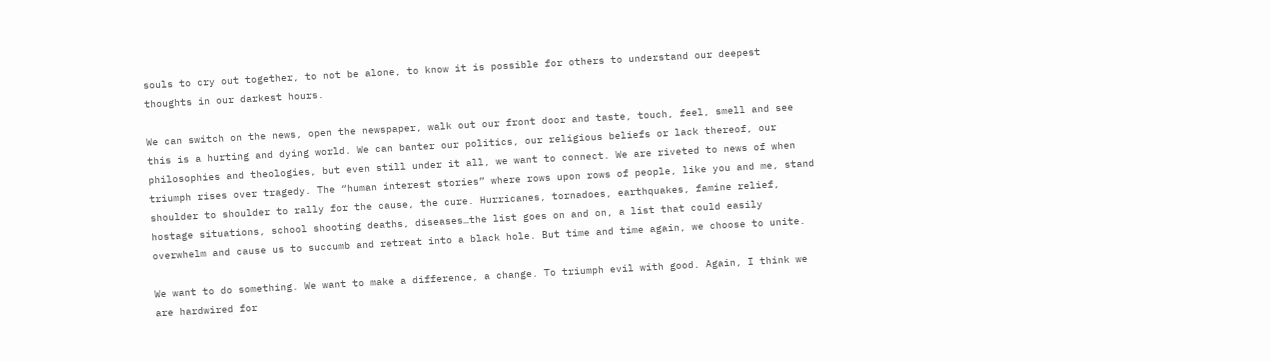souls to cry out together, to not be alone, to know it is possible for others to understand our deepest thoughts in our darkest hours.

We can switch on the news, open the newspaper, walk out our front door and taste, touch, feel, smell and see this is a hurting and dying world. We can banter our politics, our religious beliefs or lack thereof, our philosophies and theologies, but even still under it all, we want to connect. We are riveted to news of when triumph rises over tragedy. The “human interest stories” where rows upon rows of people, like you and me, stand shoulder to shoulder to rally for the cause, the cure. Hurricanes, tornadoes, earthquakes, famine relief, hostage situations, school shooting deaths, diseases…the list goes on and on, a list that could easily overwhelm and cause us to succumb and retreat into a black hole. But time and time again, we choose to unite.

We want to do something. We want to make a difference, a change. To triumph evil with good. Again, I think we are hardwired for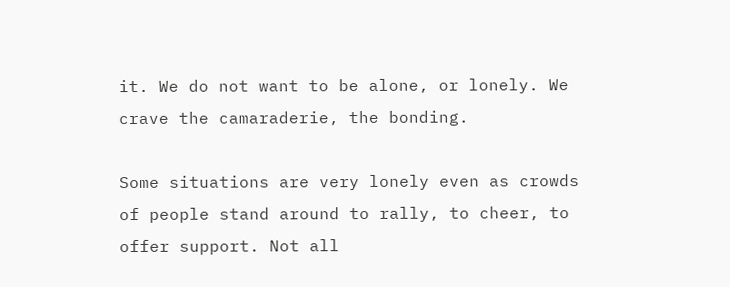it. We do not want to be alone, or lonely. We crave the camaraderie, the bonding.

Some situations are very lonely even as crowds of people stand around to rally, to cheer, to offer support. Not all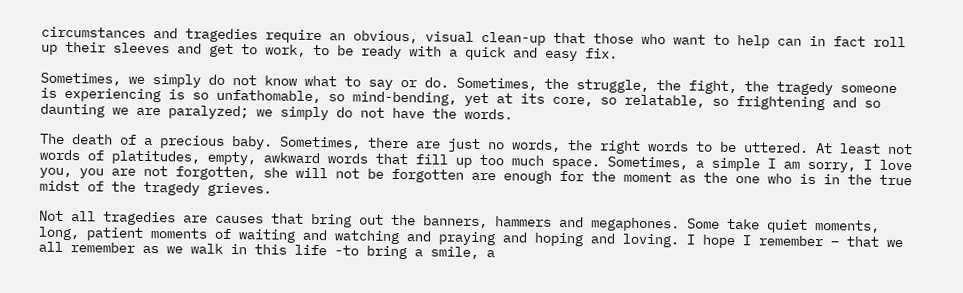circumstances and tragedies require an obvious, visual clean-up that those who want to help can in fact roll up their sleeves and get to work, to be ready with a quick and easy fix.

Sometimes, we simply do not know what to say or do. Sometimes, the struggle, the fight, the tragedy someone is experiencing is so unfathomable, so mind-bending, yet at its core, so relatable, so frightening and so daunting we are paralyzed; we simply do not have the words.

The death of a precious baby. Sometimes, there are just no words, the right words to be uttered. At least not words of platitudes, empty, awkward words that fill up too much space. Sometimes, a simple I am sorry, I love you, you are not forgotten, she will not be forgotten are enough for the moment as the one who is in the true midst of the tragedy grieves.

Not all tragedies are causes that bring out the banners, hammers and megaphones. Some take quiet moments, long, patient moments of waiting and watching and praying and hoping and loving. I hope I remember – that we all remember as we walk in this life -to bring a smile, a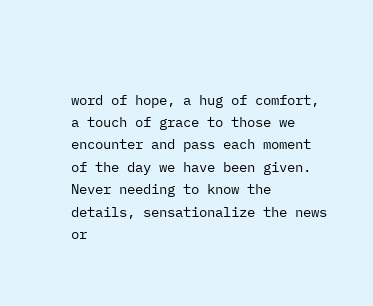word of hope, a hug of comfort, a touch of grace to those we encounter and pass each moment of the day we have been given. Never needing to know the details, sensationalize the news or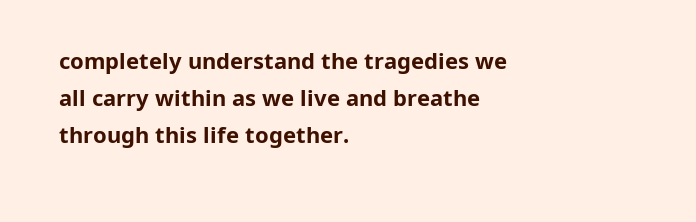completely understand the tragedies we all carry within as we live and breathe through this life together.